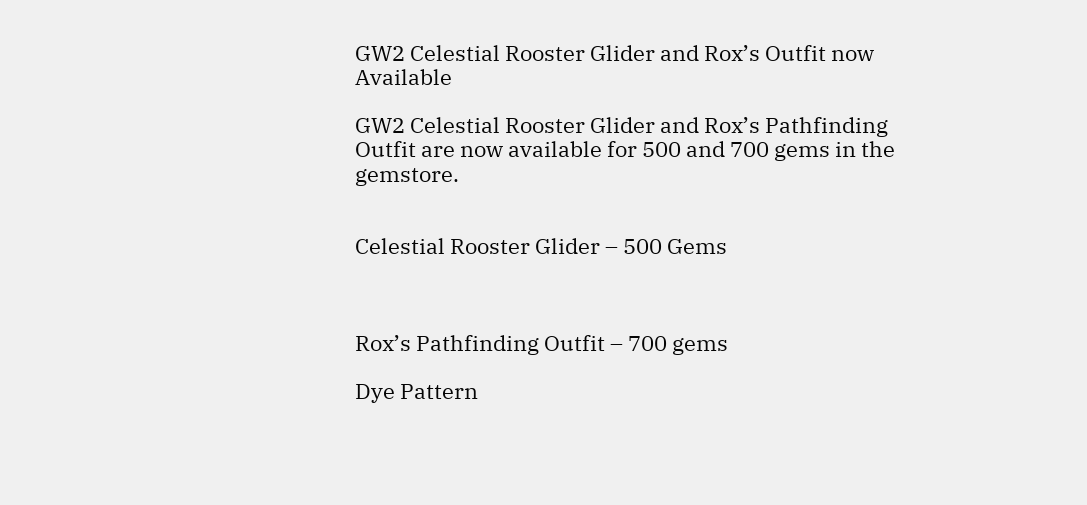GW2 Celestial Rooster Glider and Rox’s Outfit now Available

GW2 Celestial Rooster Glider and Rox’s Pathfinding Outfit are now available for 500 and 700 gems in the gemstore.


Celestial Rooster Glider – 500 Gems



Rox’s Pathfinding Outfit – 700 gems

Dye Pattern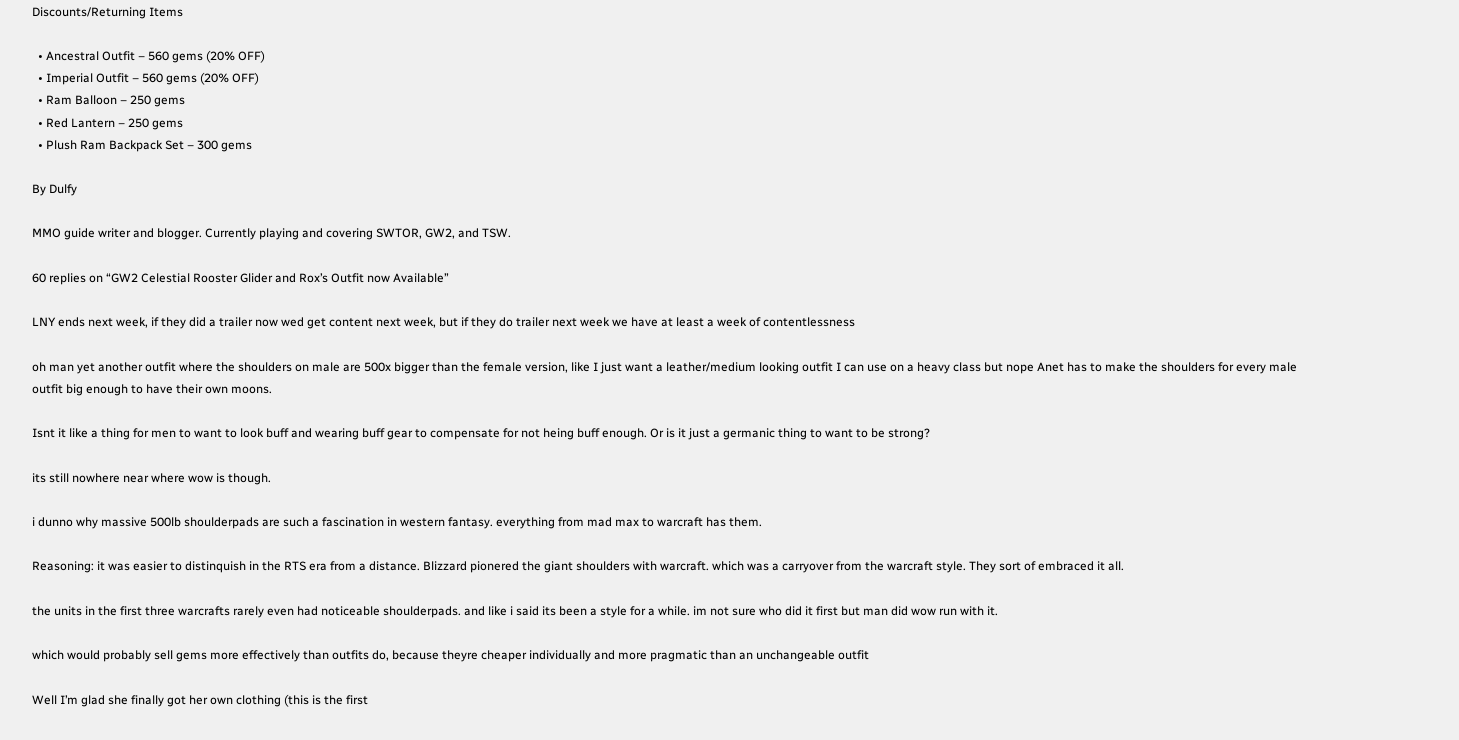Discounts/Returning Items

  • Ancestral Outfit – 560 gems (20% OFF)
  • Imperial Outfit – 560 gems (20% OFF)
  • Ram Balloon – 250 gems
  • Red Lantern – 250 gems
  • Plush Ram Backpack Set – 300 gems

By Dulfy

MMO guide writer and blogger. Currently playing and covering SWTOR, GW2, and TSW.

60 replies on “GW2 Celestial Rooster Glider and Rox’s Outfit now Available”

LNY ends next week, if they did a trailer now wed get content next week, but if they do trailer next week we have at least a week of contentlessness

oh man yet another outfit where the shoulders on male are 500x bigger than the female version, like I just want a leather/medium looking outfit I can use on a heavy class but nope Anet has to make the shoulders for every male outfit big enough to have their own moons.

Isnt it like a thing for men to want to look buff and wearing buff gear to compensate for not heing buff enough. Or is it just a germanic thing to want to be strong?

its still nowhere near where wow is though.

i dunno why massive 500lb shoulderpads are such a fascination in western fantasy. everything from mad max to warcraft has them.

Reasoning: it was easier to distinquish in the RTS era from a distance. Blizzard pionered the giant shoulders with warcraft. which was a carryover from the warcraft style. They sort of embraced it all.

the units in the first three warcrafts rarely even had noticeable shoulderpads. and like i said its been a style for a while. im not sure who did it first but man did wow run with it.

which would probably sell gems more effectively than outfits do, because theyre cheaper individually and more pragmatic than an unchangeable outfit

Well I’m glad she finally got her own clothing (this is the first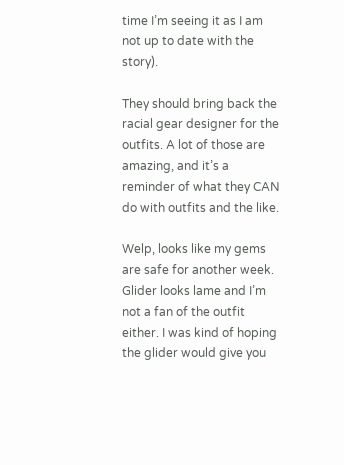time I’m seeing it as I am not up to date with the story).

They should bring back the racial gear designer for the outfits. A lot of those are amazing, and it’s a reminder of what they CAN do with outfits and the like.

Welp, looks like my gems are safe for another week. Glider looks lame and I’m not a fan of the outfit either. I was kind of hoping the glider would give you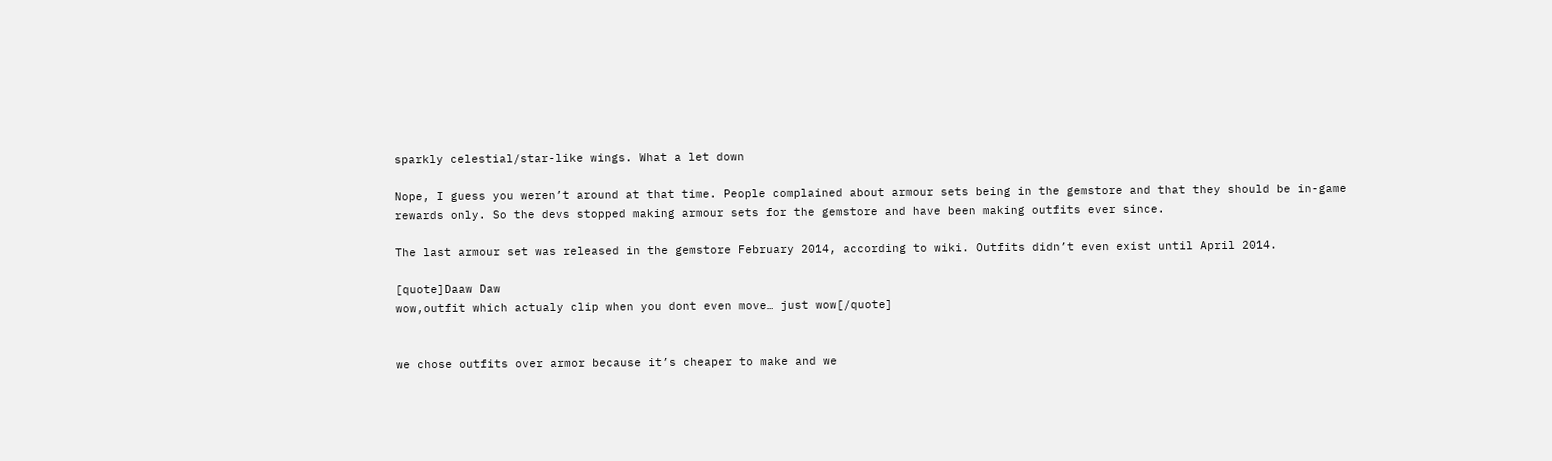sparkly celestial/star-like wings. What a let down

Nope, I guess you weren’t around at that time. People complained about armour sets being in the gemstore and that they should be in-game rewards only. So the devs stopped making armour sets for the gemstore and have been making outfits ever since.

The last armour set was released in the gemstore February 2014, according to wiki. Outfits didn’t even exist until April 2014.

[quote]Daaw Daw
wow,outfit which actualy clip when you dont even move… just wow[/quote]


we chose outfits over armor because it’s cheaper to make and we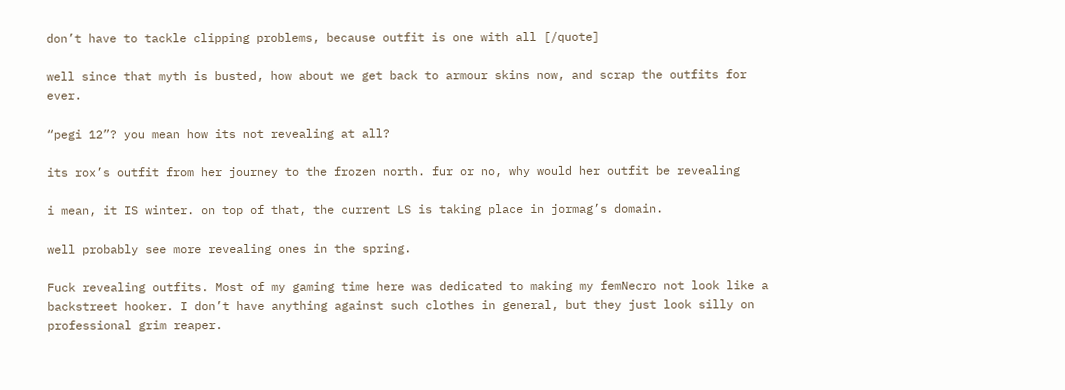don’t have to tackle clipping problems, because outfit is one with all [/quote]

well since that myth is busted, how about we get back to armour skins now, and scrap the outfits for ever.

“pegi 12”? you mean how its not revealing at all?

its rox’s outfit from her journey to the frozen north. fur or no, why would her outfit be revealing

i mean, it IS winter. on top of that, the current LS is taking place in jormag’s domain.

well probably see more revealing ones in the spring.

Fuck revealing outfits. Most of my gaming time here was dedicated to making my femNecro not look like a backstreet hooker. I don’t have anything against such clothes in general, but they just look silly on professional grim reaper.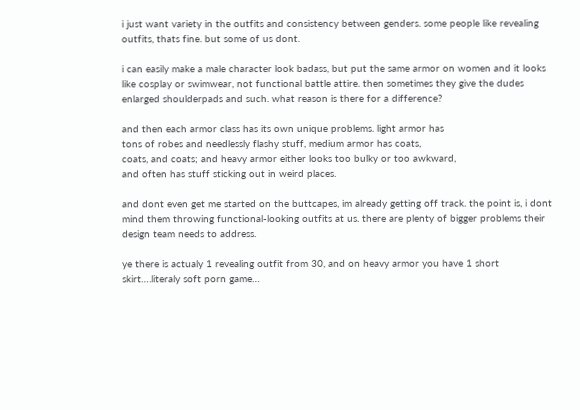i just want variety in the outfits and consistency between genders. some people like revealing outfits, thats fine. but some of us dont.

i can easily make a male character look badass, but put the same armor on women and it looks like cosplay or swimwear, not functional battle attire. then sometimes they give the dudes enlarged shoulderpads and such. what reason is there for a difference?

and then each armor class has its own unique problems. light armor has
tons of robes and needlessly flashy stuff, medium armor has coats,
coats, and coats; and heavy armor either looks too bulky or too awkward,
and often has stuff sticking out in weird places.

and dont even get me started on the buttcapes, im already getting off track. the point is, i dont mind them throwing functional-looking outfits at us. there are plenty of bigger problems their design team needs to address.

ye there is actualy 1 revealing outfit from 30, and on heavy armor you have 1 short skirt….literaly soft porn game…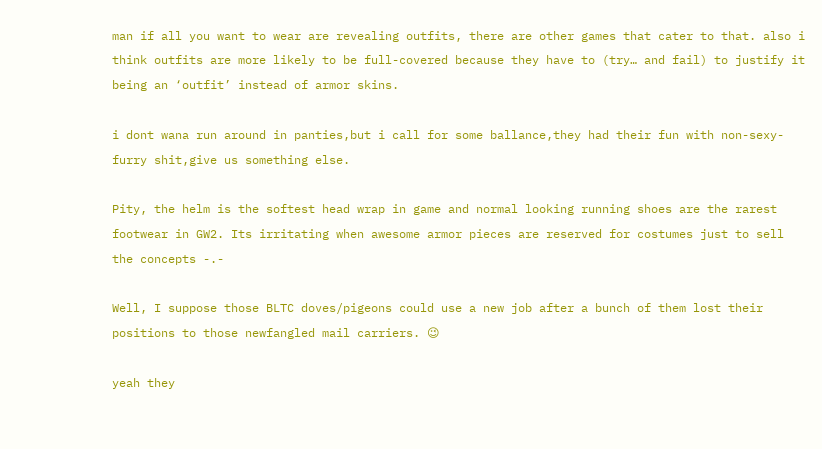man if all you want to wear are revealing outfits, there are other games that cater to that. also i think outfits are more likely to be full-covered because they have to (try… and fail) to justify it being an ‘outfit’ instead of armor skins.

i dont wana run around in panties,but i call for some ballance,they had their fun with non-sexy-furry shit,give us something else.

Pity, the helm is the softest head wrap in game and normal looking running shoes are the rarest footwear in GW2. Its irritating when awesome armor pieces are reserved for costumes just to sell the concepts -.-

Well, I suppose those BLTC doves/pigeons could use a new job after a bunch of them lost their positions to those newfangled mail carriers. 😉

yeah they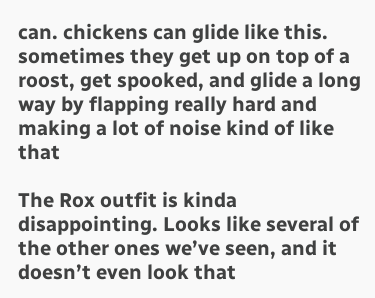can. chickens can glide like this. sometimes they get up on top of a roost, get spooked, and glide a long way by flapping really hard and making a lot of noise kind of like that

The Rox outfit is kinda disappointing. Looks like several of the other ones we’ve seen, and it doesn’t even look that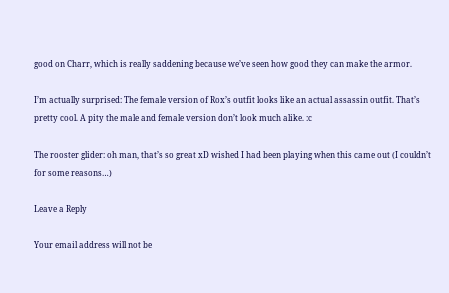good on Charr, which is really saddening because we’ve seen how good they can make the armor.

I’m actually surprised: The female version of Rox’s outfit looks like an actual assassin outfit. That’s pretty cool. A pity the male and female version don’t look much alike. :c

The rooster glider: oh man, that’s so great xD wished I had been playing when this came out (I couldn’t for some reasons…)

Leave a Reply

Your email address will not be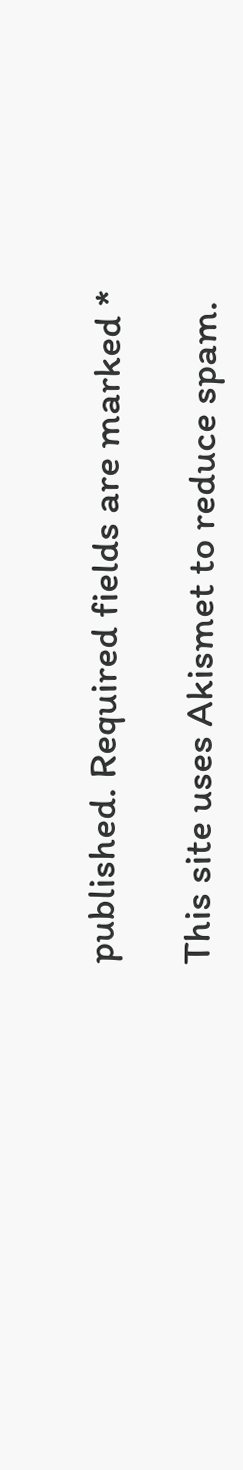published. Required fields are marked *

This site uses Akismet to reduce spam.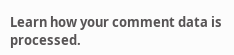Learn how your comment data is processed.